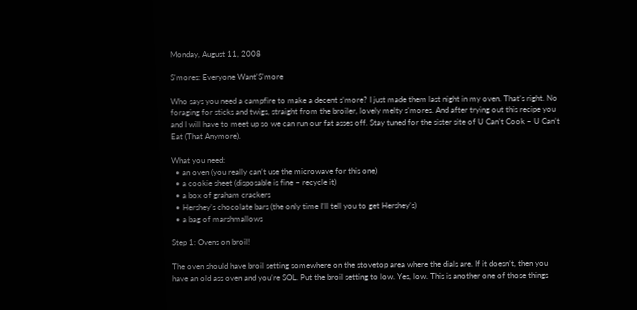Monday, August 11, 2008

S'mores: Everyone Want'S'more

Who says you need a campfire to make a decent s’more? I just made them last night in my oven. That’s right. No foraging for sticks and twigs, straight from the broiler, lovely melty s’mores. And after trying out this recipe you and I will have to meet up so we can run our fat asses off. Stay tuned for the sister site of U Can’t Cook – U Can’t Eat (That Anymore).

What you need:
  • an oven (you really can’t use the microwave for this one)
  • a cookie sheet (disposable is fine – recycle it)
  • a box of graham crackers
  • Hershey’s chocolate bars (the only time I’ll tell you to get Hershey’s)
  • a bag of marshmallows

Step 1: Ovens on broil!

The oven should have broil setting somewhere on the stovetop area where the dials are. If it doesn’t, then you have an old ass oven and you’re SOL. Put the broil setting to low. Yes, low. This is another one of those things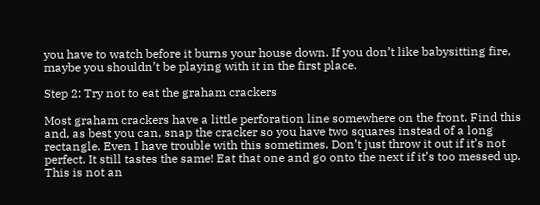you have to watch before it burns your house down. If you don’t like babysitting fire, maybe you shouldn’t be playing with it in the first place.

Step 2: Try not to eat the graham crackers

Most graham crackers have a little perforation line somewhere on the front. Find this and, as best you can, snap the cracker so you have two squares instead of a long rectangle. Even I have trouble with this sometimes. Don’t just throw it out if it’s not perfect. It still tastes the same! Eat that one and go onto the next if it’s too messed up. This is not an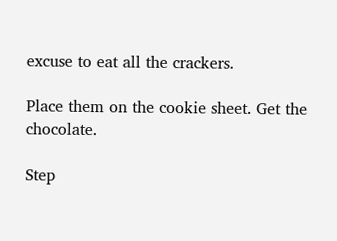excuse to eat all the crackers.

Place them on the cookie sheet. Get the chocolate.

Step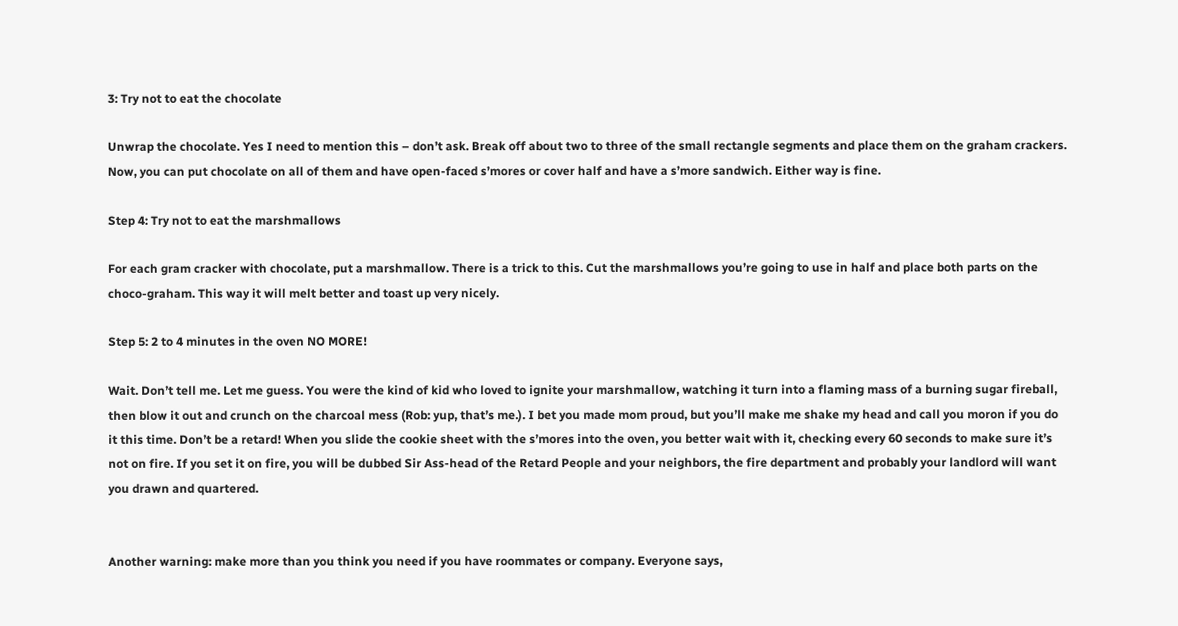3: Try not to eat the chocolate

Unwrap the chocolate. Yes I need to mention this – don’t ask. Break off about two to three of the small rectangle segments and place them on the graham crackers. Now, you can put chocolate on all of them and have open-faced s’mores or cover half and have a s’more sandwich. Either way is fine.

Step 4: Try not to eat the marshmallows

For each gram cracker with chocolate, put a marshmallow. There is a trick to this. Cut the marshmallows you’re going to use in half and place both parts on the choco-graham. This way it will melt better and toast up very nicely.

Step 5: 2 to 4 minutes in the oven NO MORE!

Wait. Don’t tell me. Let me guess. You were the kind of kid who loved to ignite your marshmallow, watching it turn into a flaming mass of a burning sugar fireball, then blow it out and crunch on the charcoal mess (Rob: yup, that’s me.). I bet you made mom proud, but you’ll make me shake my head and call you moron if you do it this time. Don’t be a retard! When you slide the cookie sheet with the s’mores into the oven, you better wait with it, checking every 60 seconds to make sure it’s not on fire. If you set it on fire, you will be dubbed Sir Ass-head of the Retard People and your neighbors, the fire department and probably your landlord will want you drawn and quartered.


Another warning: make more than you think you need if you have roommates or company. Everyone says,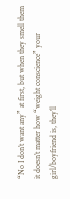“No I don’t want any” at first, but when they smell them it doesn’t matter how “weight conscience” your girl/boyfriend is, they’ll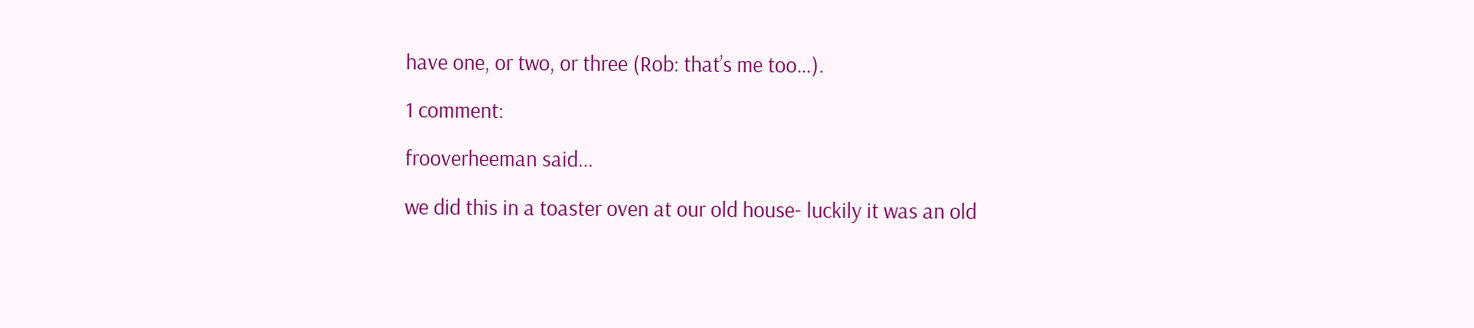have one, or two, or three (Rob: that’s me too…).

1 comment:

frooverheeman said...

we did this in a toaster oven at our old house- luckily it was an old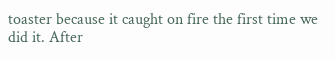toaster because it caught on fire the first time we did it. After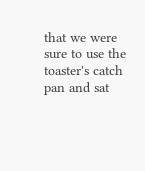that we were sure to use the toaster's catch pan and sat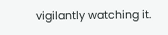vigilantly watching it.